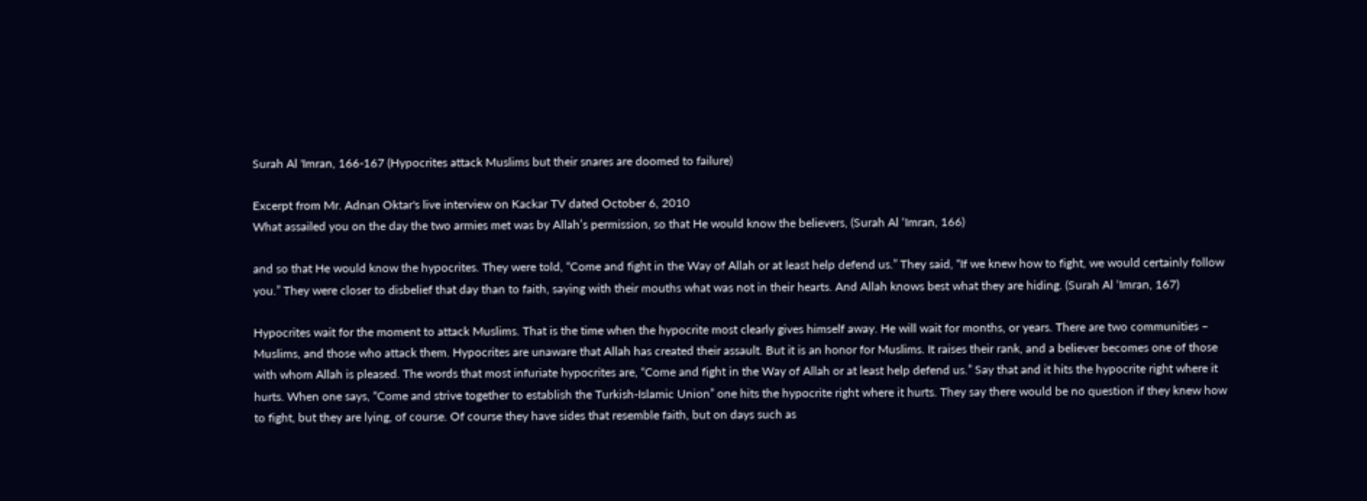Surah Al 'Imran, 166-167 (Hypocrites attack Muslims but their snares are doomed to failure)

Excerpt from Mr. Adnan Oktar's live interview on Kackar TV dated October 6, 2010
What assailed you on the day the two armies met was by Allah’s permission, so that He would know the believers, (Surah Al ‘Imran, 166)

and so that He would know the hypocrites. They were told, “Come and fight in the Way of Allah or at least help defend us.” They said, “If we knew how to fight, we would certainly follow you.” They were closer to disbelief that day than to faith, saying with their mouths what was not in their hearts. And Allah knows best what they are hiding. (Surah Al ‘Imran, 167)

Hypocrites wait for the moment to attack Muslims. That is the time when the hypocrite most clearly gives himself away. He will wait for months, or years. There are two communities – Muslims, and those who attack them. Hypocrites are unaware that Allah has created their assault. But it is an honor for Muslims. It raises their rank, and a believer becomes one of those with whom Allah is pleased. The words that most infuriate hypocrites are, “Come and fight in the Way of Allah or at least help defend us.” Say that and it hits the hypocrite right where it hurts. When one says, “Come and strive together to establish the Turkish-Islamic Union” one hits the hypocrite right where it hurts. They say there would be no question if they knew how to fight, but they are lying, of course. Of course they have sides that resemble faith, but on days such as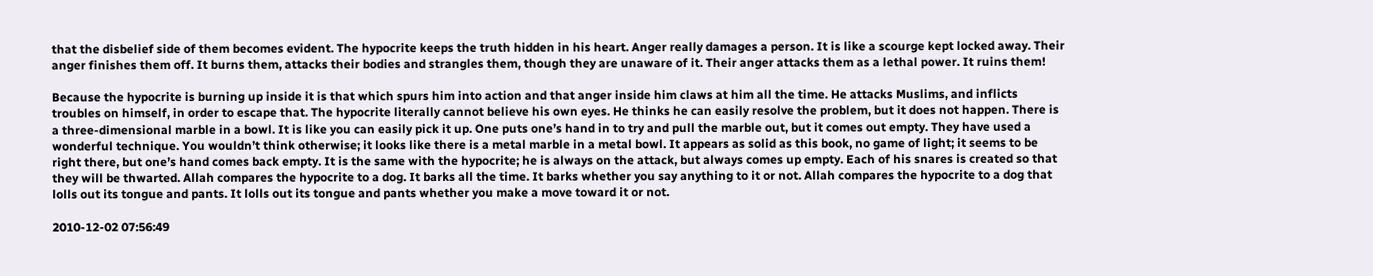that the disbelief side of them becomes evident. The hypocrite keeps the truth hidden in his heart. Anger really damages a person. It is like a scourge kept locked away. Their anger finishes them off. It burns them, attacks their bodies and strangles them, though they are unaware of it. Their anger attacks them as a lethal power. It ruins them!

Because the hypocrite is burning up inside it is that which spurs him into action and that anger inside him claws at him all the time. He attacks Muslims, and inflicts troubles on himself, in order to escape that. The hypocrite literally cannot believe his own eyes. He thinks he can easily resolve the problem, but it does not happen. There is a three-dimensional marble in a bowl. It is like you can easily pick it up. One puts one’s hand in to try and pull the marble out, but it comes out empty. They have used a wonderful technique. You wouldn’t think otherwise; it looks like there is a metal marble in a metal bowl. It appears as solid as this book, no game of light; it seems to be right there, but one’s hand comes back empty. It is the same with the hypocrite; he is always on the attack, but always comes up empty. Each of his snares is created so that they will be thwarted. Allah compares the hypocrite to a dog. It barks all the time. It barks whether you say anything to it or not. Allah compares the hypocrite to a dog that lolls out its tongue and pants. It lolls out its tongue and pants whether you make a move toward it or not.

2010-12-02 07:56:49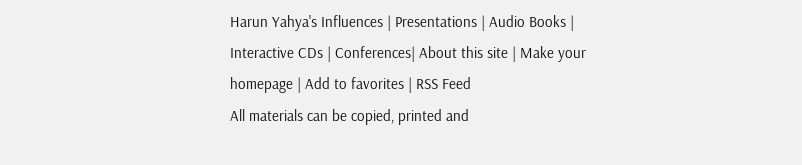Harun Yahya's Influences | Presentations | Audio Books | Interactive CDs | Conferences| About this site | Make your homepage | Add to favorites | RSS Feed
All materials can be copied, printed and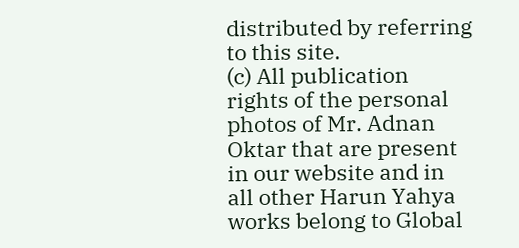distributed by referring to this site.
(c) All publication rights of the personal photos of Mr. Adnan Oktar that are present in our website and in all other Harun Yahya works belong to Global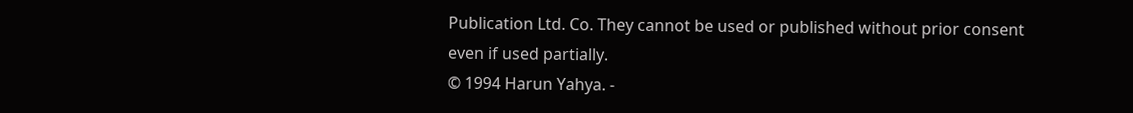Publication Ltd. Co. They cannot be used or published without prior consent even if used partially.
© 1994 Harun Yahya. -